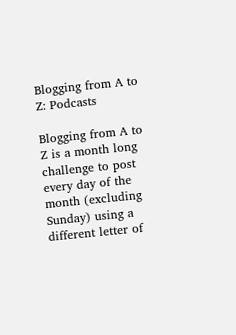Blogging from A to Z: Podcasts

Blogging from A to Z is a month long challenge to post every day of the month (excluding Sunday) using a different letter of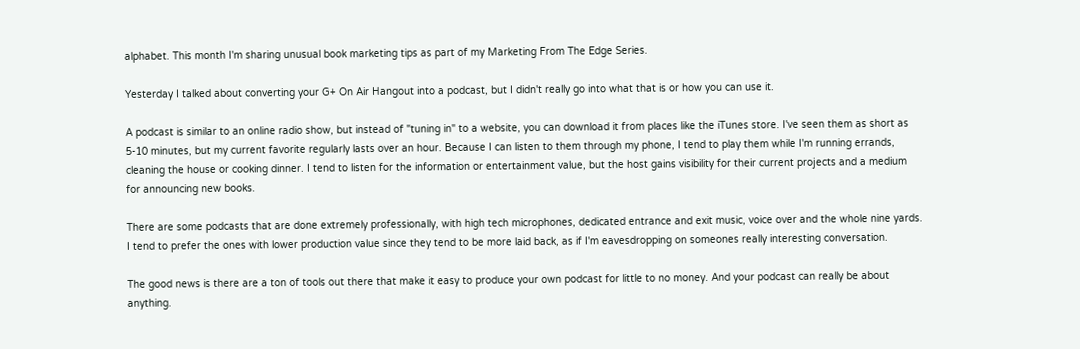alphabet. This month I'm sharing unusual book marketing tips as part of my Marketing From The Edge Series.

Yesterday I talked about converting your G+ On Air Hangout into a podcast, but I didn't really go into what that is or how you can use it.

A podcast is similar to an online radio show, but instead of "tuning in" to a website, you can download it from places like the iTunes store. I've seen them as short as 5-10 minutes, but my current favorite regularly lasts over an hour. Because I can listen to them through my phone, I tend to play them while I'm running errands, cleaning the house or cooking dinner. I tend to listen for the information or entertainment value, but the host gains visibility for their current projects and a medium for announcing new books.

There are some podcasts that are done extremely professionally, with high tech microphones, dedicated entrance and exit music, voice over and the whole nine yards. I tend to prefer the ones with lower production value since they tend to be more laid back, as if I'm eavesdropping on someones really interesting conversation.

The good news is there are a ton of tools out there that make it easy to produce your own podcast for little to no money. And your podcast can really be about anything.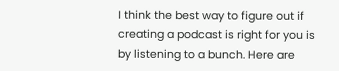I think the best way to figure out if creating a podcast is right for you is by listening to a bunch. Here are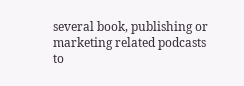several book, publishing or marketing related podcasts to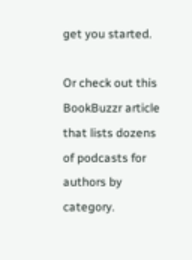get you started.

Or check out this BookBuzzr article that lists dozens of podcasts for authors by category.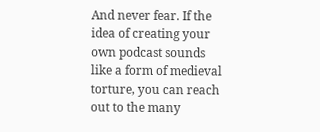And never fear. If the idea of creating your own podcast sounds like a form of medieval torture, you can reach out to the many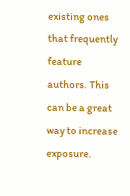existing ones that frequently feature authors. This can be a great way to increase exposure.